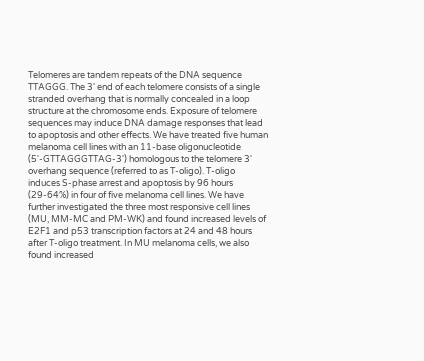Telomeres are tandem repeats of the DNA sequence TTAGGG. The 3' end of each telomere consists of a single stranded overhang that is normally concealed in a loop structure at the chromosome ends. Exposure of telomere sequences may induce DNA damage responses that lead to apoptosis and other effects. We have treated five human melanoma cell lines with an 11-base oligonucleotide (5'-GTTAGGGTTAG-3') homologous to the telomere 3' overhang sequence (referred to as T-oligo). T-oligo induces S-phase arrest and apoptosis by 96 hours (29-64%) in four of five melanoma cell lines. We have further investigated the three most responsive cell lines (MU, MM-MC and PM-WK) and found increased levels of E2F1 and p53 transcription factors at 24 and 48 hours after T-oligo treatment. In MU melanoma cells, we also found increased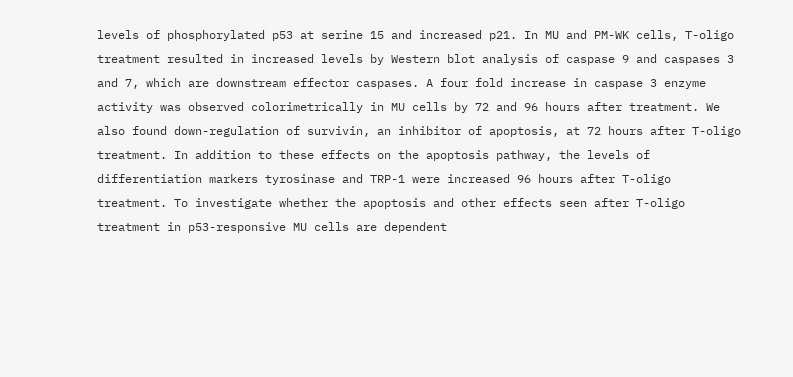levels of phosphorylated p53 at serine 15 and increased p21. In MU and PM-WK cells, T-oligo treatment resulted in increased levels by Western blot analysis of caspase 9 and caspases 3 and 7, which are downstream effector caspases. A four fold increase in caspase 3 enzyme activity was observed colorimetrically in MU cells by 72 and 96 hours after treatment. We also found down-regulation of survivin, an inhibitor of apoptosis, at 72 hours after T-oligo treatment. In addition to these effects on the apoptosis pathway, the levels of differentiation markers tyrosinase and TRP-1 were increased 96 hours after T-oligo treatment. To investigate whether the apoptosis and other effects seen after T-oligo treatment in p53-responsive MU cells are dependent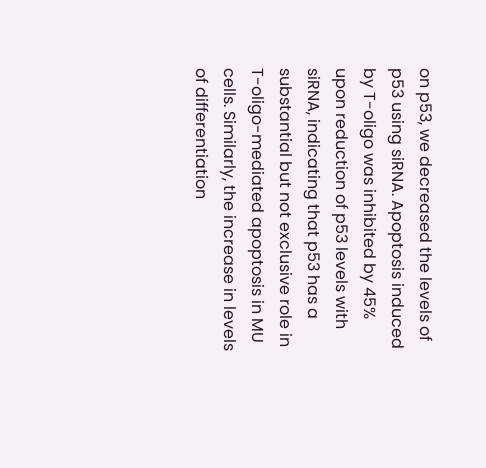on p53, we decreased the levels of p53 using siRNA. Apoptosis induced by T-oligo was inhibited by 45% upon reduction of p53 levels with siRNA, indicating that p53 has a substantial but not exclusive role in T-oligo-mediated apoptosis in MU cells. Similarly, the increase in levels of differentiation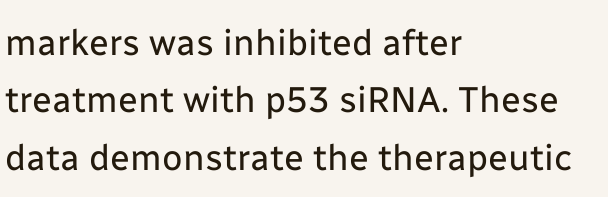markers was inhibited after treatment with p53 siRNA. These data demonstrate the therapeutic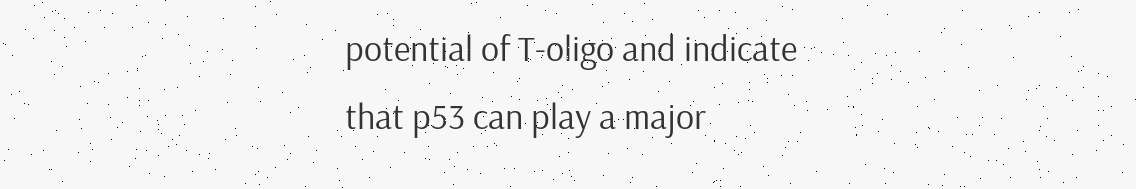potential of T-oligo and indicate that p53 can play a major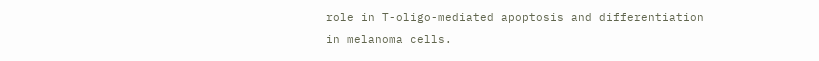role in T-oligo-mediated apoptosis and differentiation in melanoma cells.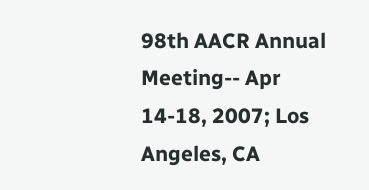98th AACR Annual Meeting-- Apr 14-18, 2007; Los Angeles, CA